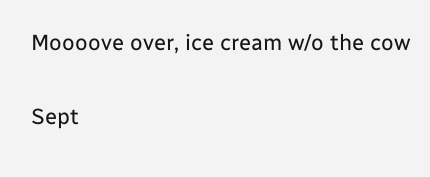Moooove over, ice cream w/o the cow

Sept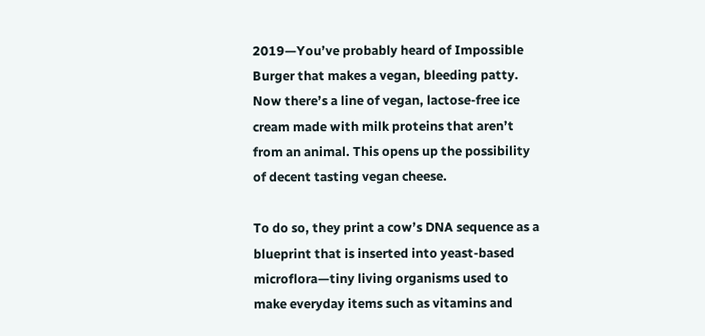2019—You’ve probably heard of Impossible Burger that makes a vegan, bleeding patty. Now there’s a line of vegan, lactose-free ice cream made with milk proteins that aren’t from an animal. This opens up the possibility of decent tasting vegan cheese.

To do so, they print a cow’s DNA sequence as a blueprint that is inserted into yeast-based microflora—tiny living organisms used to make everyday items such as vitamins and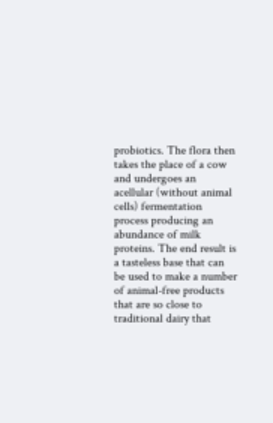probiotics. The flora then takes the place of a cow and undergoes an acellular (without animal cells) fermentation process producing an abundance of milk proteins. The end result is a tasteless base that can be used to make a number of animal-free products that are so close to traditional dairy that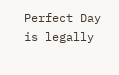Perfect Day is legally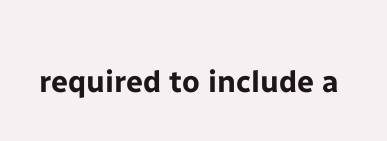required to include a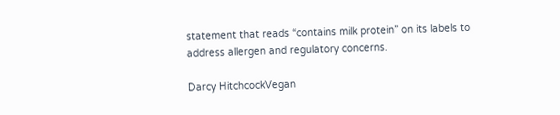statement that reads “contains milk protein” on its labels to address allergen and regulatory concerns.

Darcy HitchcockVegan